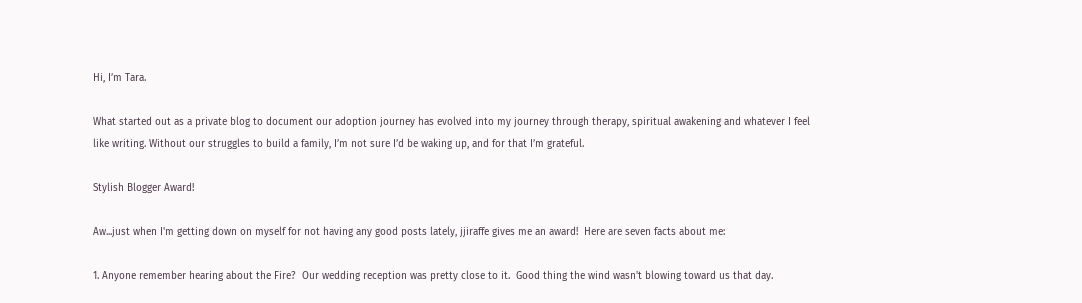Hi, I’m Tara.

What started out as a private blog to document our adoption journey has evolved into my journey through therapy, spiritual awakening and whatever I feel like writing. Without our struggles to build a family, I’m not sure I’d be waking up, and for that I’m grateful.

Stylish Blogger Award!

Aw...just when I'm getting down on myself for not having any good posts lately, jjiraffe gives me an award!  Here are seven facts about me:

1. Anyone remember hearing about the Fire?  Our wedding reception was pretty close to it.  Good thing the wind wasn't blowing toward us that day.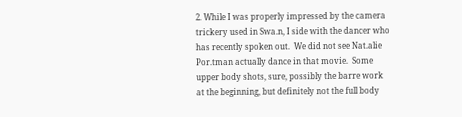2. While I was properly impressed by the camera trickery used in Swa.n, I side with the dancer who has recently spoken out.  We did not see Nat.alie Por.tman actually dance in that movie.  Some upper body shots, sure, possibly the barre work at the beginning, but definitely not the full body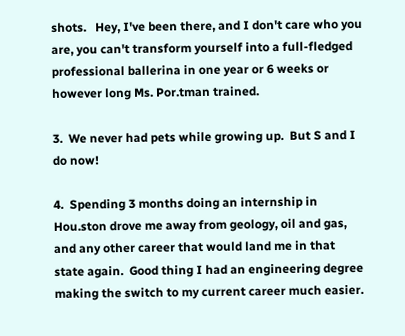shots.   Hey, I've been there, and I don't care who you are, you can't transform yourself into a full-fledged professional ballerina in one year or 6 weeks or however long Ms. Por.tman trained.

3.  We never had pets while growing up.  But S and I do now!

4.  Spending 3 months doing an internship in Hou.ston drove me away from geology, oil and gas, and any other career that would land me in that state again.  Good thing I had an engineering degree making the switch to my current career much easier.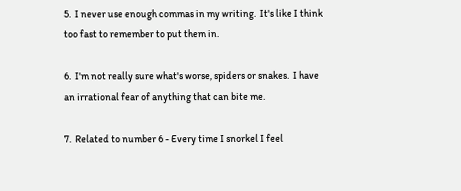5.  I never use enough commas in my writing.  It's like I think too fast to remember to put them in.

6.  I'm not really sure what's worse, spiders or snakes.  I have an irrational fear of anything that can bite me.

7.  Related to number 6 - Every time I snorkel I feel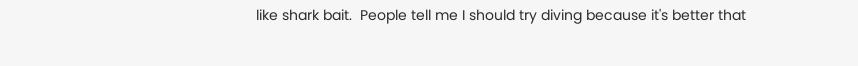like shark bait.  People tell me I should try diving because it's better that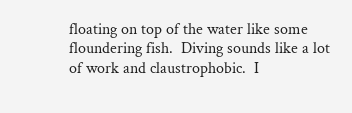floating on top of the water like some floundering fish.  Diving sounds like a lot of work and claustrophobic.  I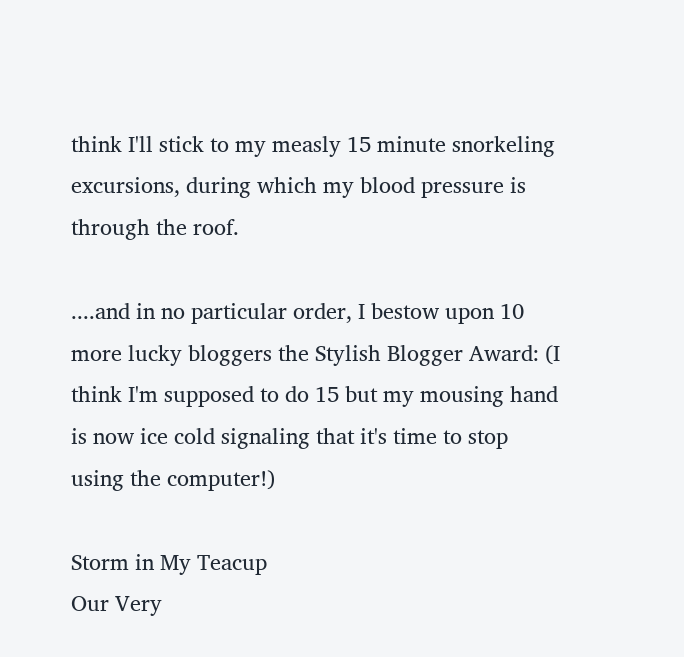think I'll stick to my measly 15 minute snorkeling excursions, during which my blood pressure is through the roof.

....and in no particular order, I bestow upon 10 more lucky bloggers the Stylish Blogger Award: (I think I'm supposed to do 15 but my mousing hand is now ice cold signaling that it's time to stop using the computer!)

Storm in My Teacup
Our Very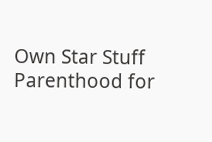Own Star Stuff
Parenthood for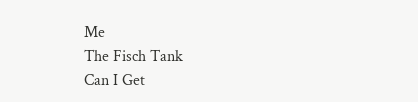Me
The Fisch Tank
Can I Get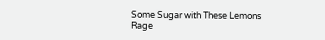Some Sugar with These Lemons
Rage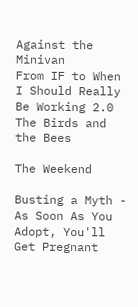Against the Minivan
From IF to When
I Should Really Be Working 2.0
The Birds and the Bees

The Weekend

Busting a Myth - As Soon As You Adopt, You'll Get Pregnant